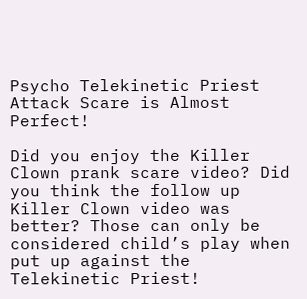Psycho Telekinetic Priest Attack Scare is Almost Perfect!

Did you enjoy the Killer Clown prank scare video? Did you think the follow up Killer Clown video was better? Those can only be considered child’s play when put up against the Telekinetic Priest!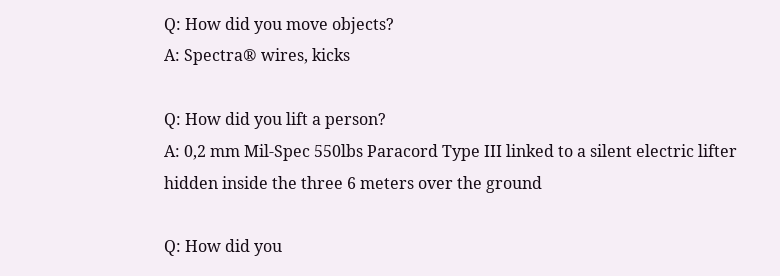Q: How did you move objects?
A: Spectra® wires, kicks

Q: How did you lift a person?
A: 0,2 mm Mil-Spec 550lbs Paracord Type III linked to a silent electric lifter hidden inside the three 6 meters over the ground

Q: How did you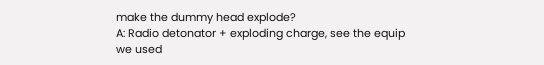make the dummy head explode?
A: Radio detonator + exploding charge, see the equip we used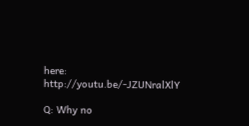here: http://youtu.be/-JZUNralXlY

Q: Why no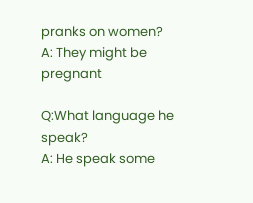pranks on women?
A: They might be pregnant

Q:What language he speak?
A: He speak some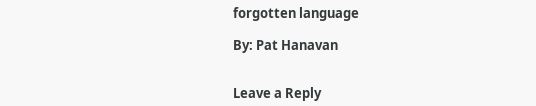forgotten language

By: Pat Hanavan


Leave a Reply